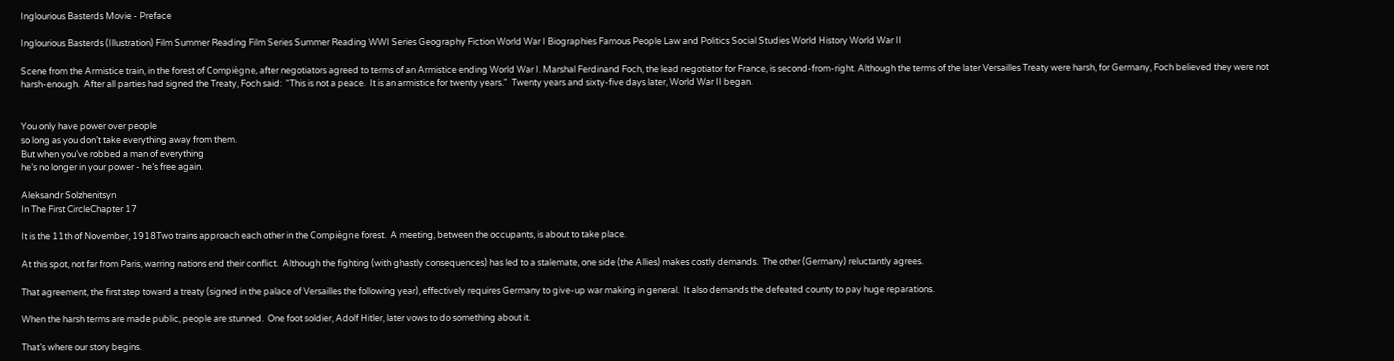Inglourious Basterds Movie - Preface

Inglourious Basterds (Illustration) Film Summer Reading Film Series Summer Reading WWI Series Geography Fiction World War I Biographies Famous People Law and Politics Social Studies World History World War II

Scene from the Armistice train, in the forest of Compiègne, after negotiators agreed to terms of an Armistice ending World War I. Marshal Ferdinand Foch, the lead negotiator for France, is second-from-right. Although the terms of the later Versailles Treaty were harsh, for Germany, Foch believed they were not harsh-enough.  After all parties had signed the Treaty, Foch said:  "This is not a peace.  It is an armistice for twenty years."  Twenty years and sixty-five days later, World War II began.


You only have power over people
so long as you don’t take everything away from them.
But when you’ve robbed a man of everything
he’s no longer in your power - he’s free again.

Aleksandr Solzhenitsyn
In The First CircleChapter 17

It is the 11th of November, 1918Two trains approach each other in the Compiègne forest.  A meeting, between the occupants, is about to take place.

At this spot, not far from Paris, warring nations end their conflict.  Although the fighting (with ghastly consequences) has led to a stalemate, one side (the Allies) makes costly demands.  The other (Germany) reluctantly agrees.

That agreement, the first step toward a treaty (signed in the palace of Versailles the following year), effectively requires Germany to give-up war making in general.  It also demands the defeated county to pay huge reparations.

When the harsh terms are made public, people are stunned.  One foot soldier, Adolf Hitler, later vows to do something about it.

That’s where our story begins.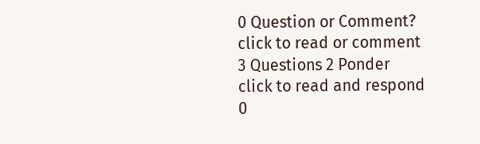0 Question or Comment?
click to read or comment
3 Questions 2 Ponder
click to read and respond
0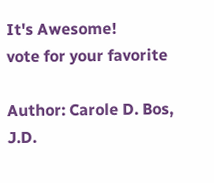It's Awesome!
vote for your favorite

Author: Carole D. Bos, J.D.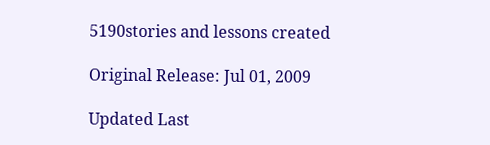5190stories and lessons created

Original Release: Jul 01, 2009

Updated Last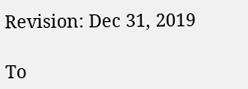Revision: Dec 31, 2019

To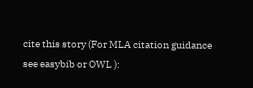cite this story (For MLA citation guidance see easybib or OWL ):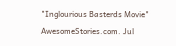"Inglourious Basterds Movie" AwesomeStories.com. Jul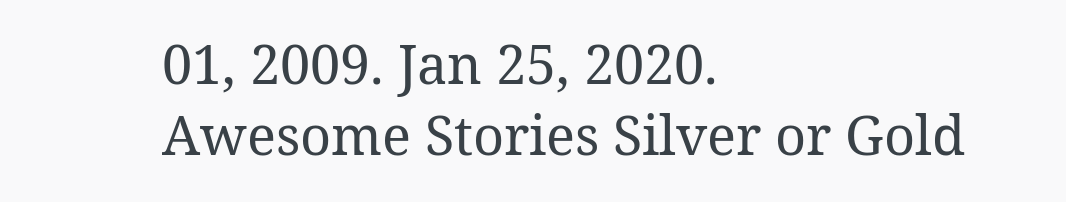01, 2009. Jan 25, 2020.
Awesome Stories Silver or Gold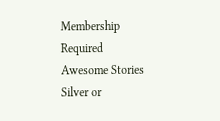Membership Required
Awesome Stories Silver or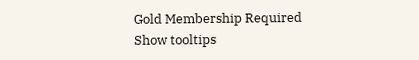Gold Membership Required
Show tooltips